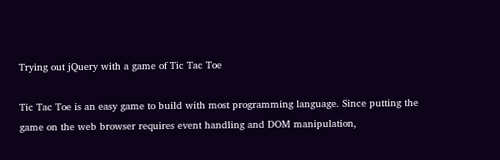Trying out jQuery with a game of Tic Tac Toe

Tic Tac Toe is an easy game to build with most programming language. Since putting the game on the web browser requires event handling and DOM manipulation,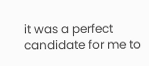it was a perfect candidate for me to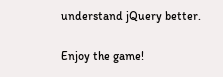understand jQuery better.

Enjoy the game!